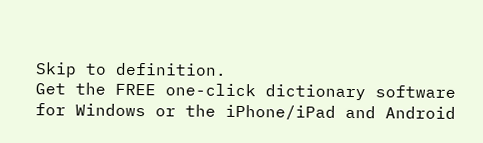Skip to definition.
Get the FREE one-click dictionary software for Windows or the iPhone/iPad and Android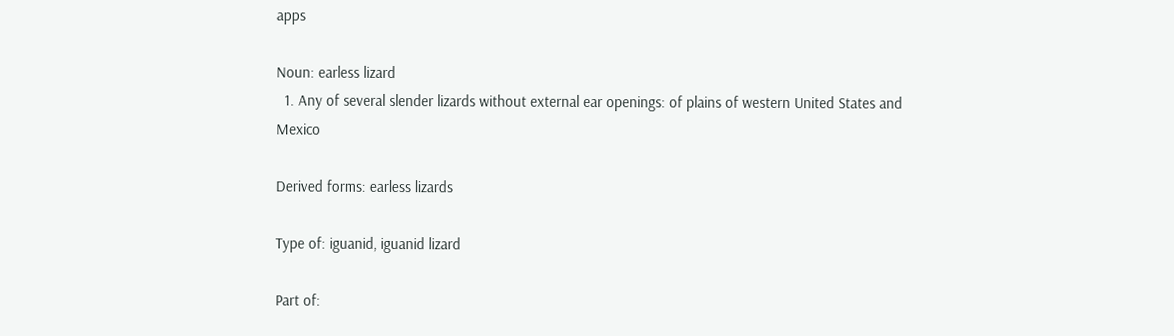apps

Noun: earless lizard
  1. Any of several slender lizards without external ear openings: of plains of western United States and Mexico

Derived forms: earless lizards

Type of: iguanid, iguanid lizard

Part of: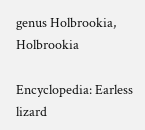genus Holbrookia, Holbrookia

Encyclopedia: Earless lizard